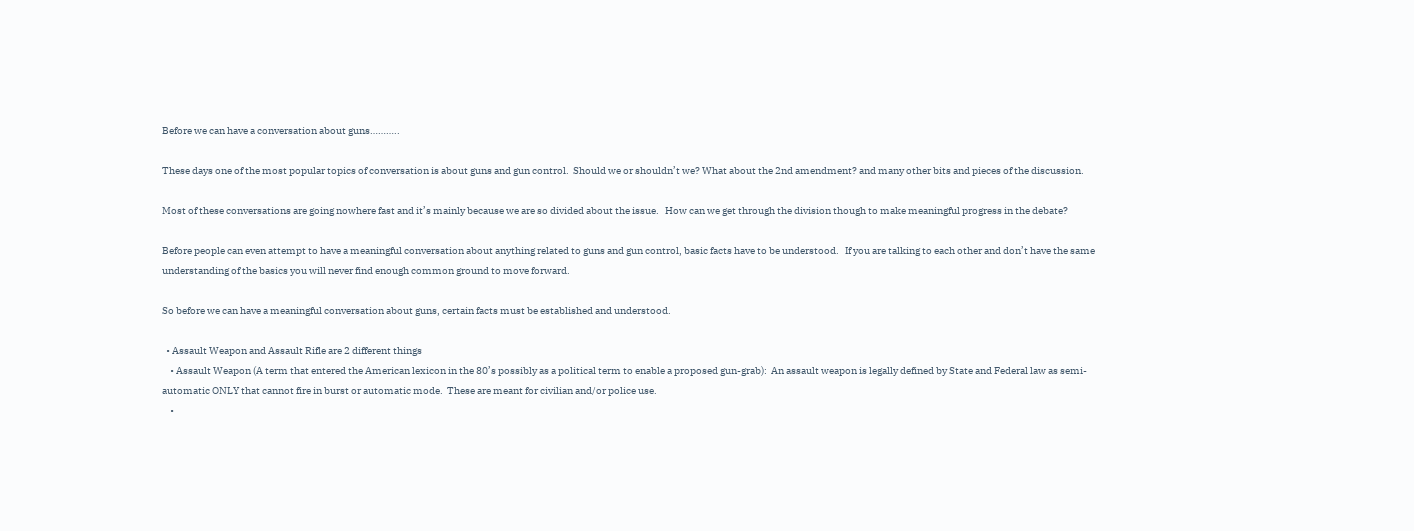Before we can have a conversation about guns………..

These days one of the most popular topics of conversation is about guns and gun control.  Should we or shouldn’t we? What about the 2nd amendment? and many other bits and pieces of the discussion.

Most of these conversations are going nowhere fast and it’s mainly because we are so divided about the issue.   How can we get through the division though to make meaningful progress in the debate?

Before people can even attempt to have a meaningful conversation about anything related to guns and gun control, basic facts have to be understood.   If you are talking to each other and don’t have the same understanding of the basics you will never find enough common ground to move forward.

So before we can have a meaningful conversation about guns, certain facts must be established and understood.

  • Assault Weapon and Assault Rifle are 2 different things
    • Assault Weapon (A term that entered the American lexicon in the 80’s possibly as a political term to enable a proposed gun-grab):  An assault weapon is legally defined by State and Federal law as semi-automatic ONLY that cannot fire in burst or automatic mode.  These are meant for civilian and/or police use.
    •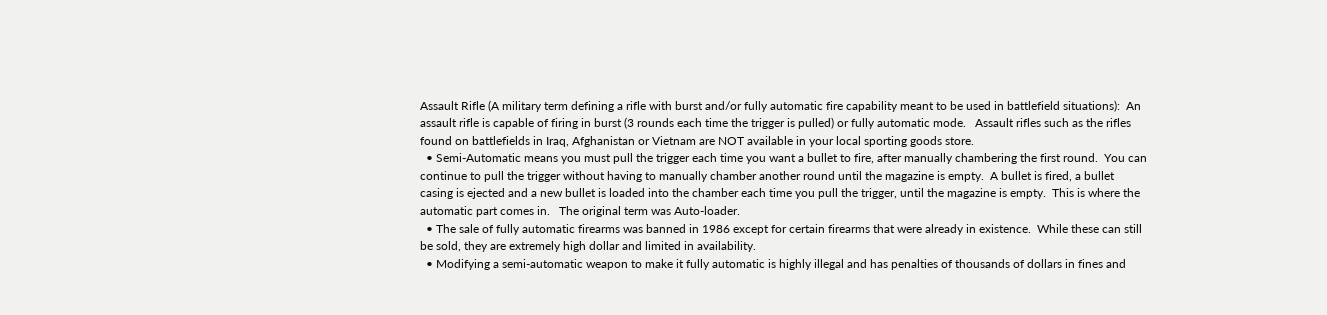Assault Rifle (A military term defining a rifle with burst and/or fully automatic fire capability meant to be used in battlefield situations):  An assault rifle is capable of firing in burst (3 rounds each time the trigger is pulled) or fully automatic mode.   Assault rifles such as the rifles found on battlefields in Iraq, Afghanistan or Vietnam are NOT available in your local sporting goods store.
  • Semi-Automatic means you must pull the trigger each time you want a bullet to fire, after manually chambering the first round.  You can continue to pull the trigger without having to manually chamber another round until the magazine is empty.  A bullet is fired, a bullet casing is ejected and a new bullet is loaded into the chamber each time you pull the trigger, until the magazine is empty.  This is where the automatic part comes in.   The original term was Auto-loader.
  • The sale of fully automatic firearms was banned in 1986 except for certain firearms that were already in existence.  While these can still be sold, they are extremely high dollar and limited in availability.
  • Modifying a semi-automatic weapon to make it fully automatic is highly illegal and has penalties of thousands of dollars in fines and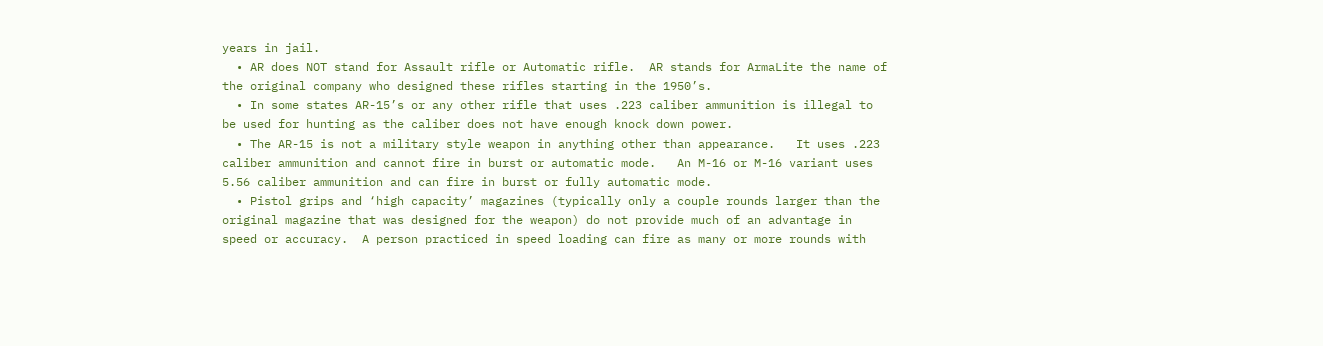years in jail.
  • AR does NOT stand for Assault rifle or Automatic rifle.  AR stands for ArmaLite the name of the original company who designed these rifles starting in the 1950’s.
  • In some states AR-15’s or any other rifle that uses .223 caliber ammunition is illegal to be used for hunting as the caliber does not have enough knock down power.
  • The AR-15 is not a military style weapon in anything other than appearance.   It uses .223 caliber ammunition and cannot fire in burst or automatic mode.   An M-16 or M-16 variant uses 5.56 caliber ammunition and can fire in burst or fully automatic mode.
  • Pistol grips and ‘high capacity’ magazines (typically only a couple rounds larger than the original magazine that was designed for the weapon) do not provide much of an advantage in speed or accuracy.  A person practiced in speed loading can fire as many or more rounds with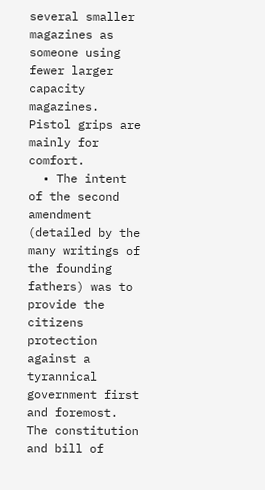several smaller magazines as someone using fewer larger capacity magazines.  Pistol grips are mainly for comfort.
  • The intent of the second amendment (detailed by the many writings of the founding fathers) was to provide the citizens protection against a tyrannical government first and foremost.   The constitution and bill of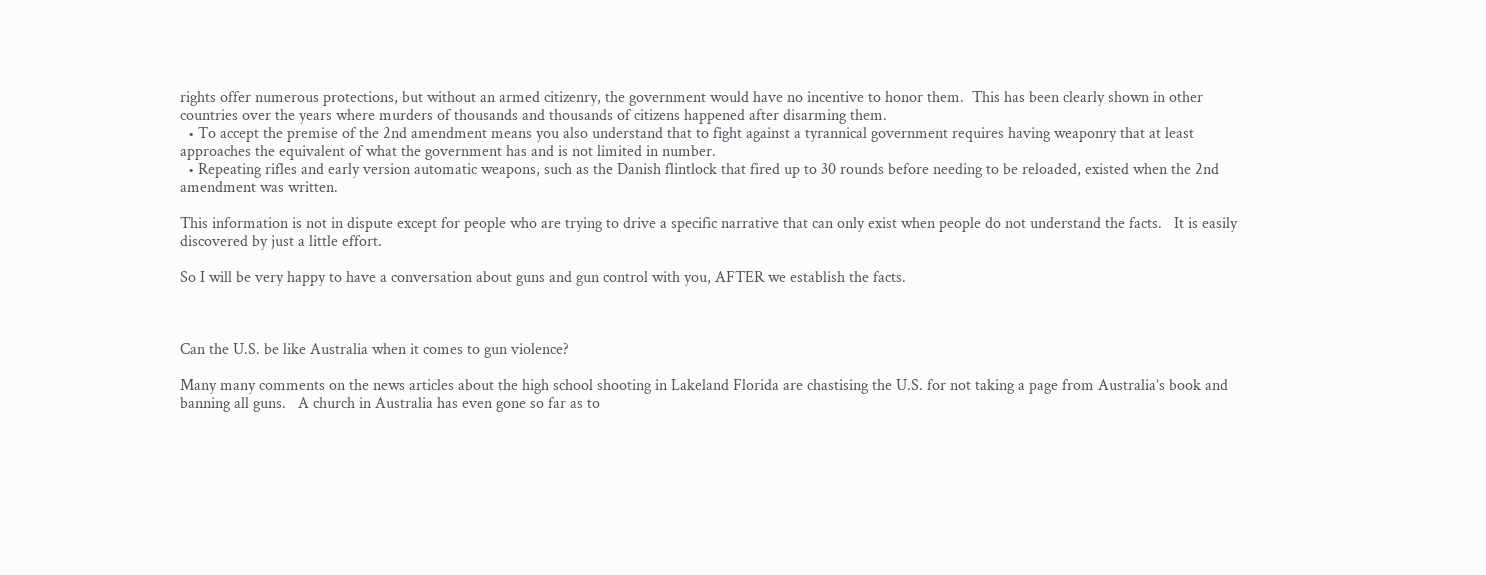rights offer numerous protections, but without an armed citizenry, the government would have no incentive to honor them.  This has been clearly shown in other countries over the years where murders of thousands and thousands of citizens happened after disarming them.
  • To accept the premise of the 2nd amendment means you also understand that to fight against a tyrannical government requires having weaponry that at least approaches the equivalent of what the government has and is not limited in number.
  • Repeating rifles and early version automatic weapons, such as the Danish flintlock that fired up to 30 rounds before needing to be reloaded, existed when the 2nd amendment was written.

This information is not in dispute except for people who are trying to drive a specific narrative that can only exist when people do not understand the facts.   It is easily discovered by just a little effort.

So I will be very happy to have a conversation about guns and gun control with you, AFTER we establish the facts.



Can the U.S. be like Australia when it comes to gun violence?

Many many comments on the news articles about the high school shooting in Lakeland Florida are chastising the U.S. for not taking a page from Australia’s book and banning all guns.   A church in Australia has even gone so far as to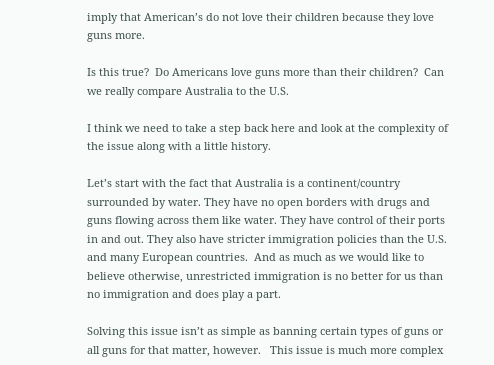imply that American’s do not love their children because they love guns more.

Is this true?  Do Americans love guns more than their children?  Can we really compare Australia to the U.S.

I think we need to take a step back here and look at the complexity of the issue along with a little history.

Let’s start with the fact that Australia is a continent/country surrounded by water. They have no open borders with drugs and guns flowing across them like water. They have control of their ports in and out. They also have stricter immigration policies than the U.S. and many European countries.  And as much as we would like to believe otherwise, unrestricted immigration is no better for us than no immigration and does play a part.

Solving this issue isn’t as simple as banning certain types of guns or all guns for that matter, however.   This issue is much more complex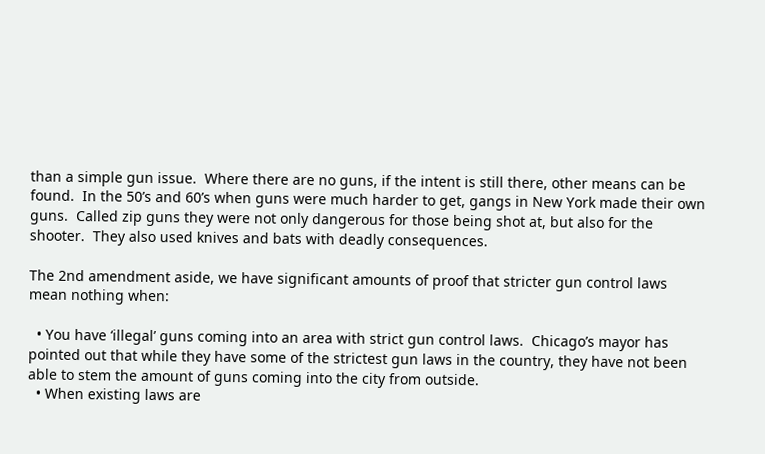than a simple gun issue.  Where there are no guns, if the intent is still there, other means can be found.  In the 50’s and 60’s when guns were much harder to get, gangs in New York made their own guns.  Called zip guns they were not only dangerous for those being shot at, but also for the shooter.  They also used knives and bats with deadly consequences.

The 2nd amendment aside, we have significant amounts of proof that stricter gun control laws mean nothing when:

  • You have ‘illegal’ guns coming into an area with strict gun control laws.  Chicago’s mayor has pointed out that while they have some of the strictest gun laws in the country, they have not been able to stem the amount of guns coming into the city from outside.
  • When existing laws are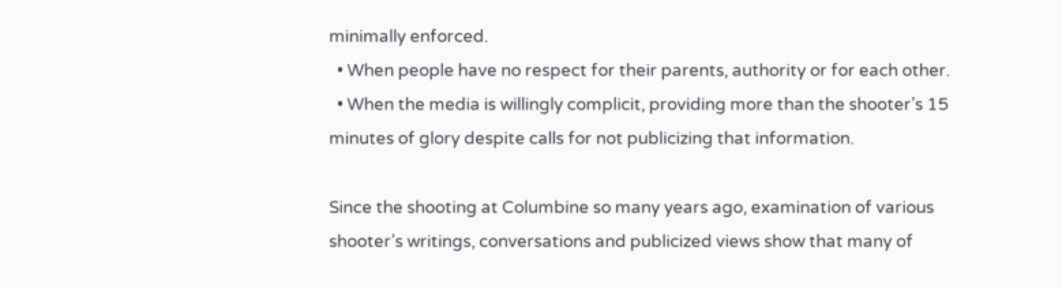minimally enforced.
  • When people have no respect for their parents, authority or for each other.
  • When the media is willingly complicit, providing more than the shooter’s 15  minutes of glory despite calls for not publicizing that information.

Since the shooting at Columbine so many years ago, examination of various shooter’s writings, conversations and publicized views show that many of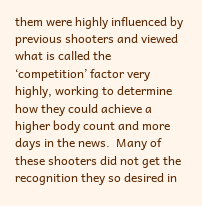them were highly influenced by previous shooters and viewed what is called the ‘competition’ factor very highly, working to determine how they could achieve a higher body count and more days in the news.  Many of these shooters did not get the recognition they so desired in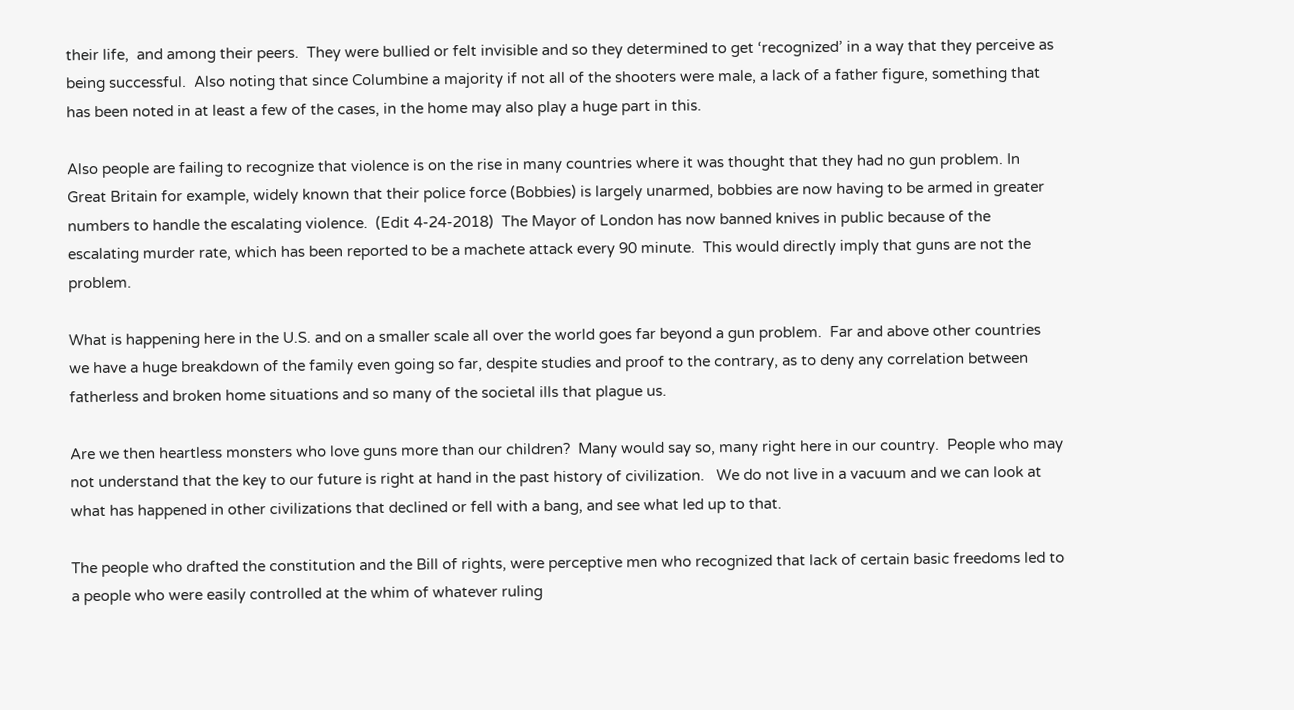their life,  and among their peers.  They were bullied or felt invisible and so they determined to get ‘recognized’ in a way that they perceive as being successful.  Also noting that since Columbine a majority if not all of the shooters were male, a lack of a father figure, something that has been noted in at least a few of the cases, in the home may also play a huge part in this.

Also people are failing to recognize that violence is on the rise in many countries where it was thought that they had no gun problem. In Great Britain for example, widely known that their police force (Bobbies) is largely unarmed, bobbies are now having to be armed in greater numbers to handle the escalating violence.  (Edit 4-24-2018)  The Mayor of London has now banned knives in public because of the escalating murder rate, which has been reported to be a machete attack every 90 minute.  This would directly imply that guns are not the problem.

What is happening here in the U.S. and on a smaller scale all over the world goes far beyond a gun problem.  Far and above other countries we have a huge breakdown of the family even going so far, despite studies and proof to the contrary, as to deny any correlation between fatherless and broken home situations and so many of the societal ills that plague us.

Are we then heartless monsters who love guns more than our children?  Many would say so, many right here in our country.  People who may not understand that the key to our future is right at hand in the past history of civilization.   We do not live in a vacuum and we can look at what has happened in other civilizations that declined or fell with a bang, and see what led up to that.

The people who drafted the constitution and the Bill of rights, were perceptive men who recognized that lack of certain basic freedoms led to a people who were easily controlled at the whim of whatever ruling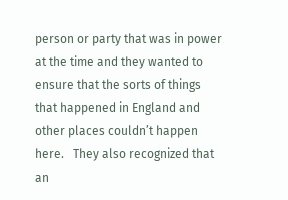person or party that was in power at the time and they wanted to ensure that the sorts of things that happened in England and other places couldn’t happen here.   They also recognized that an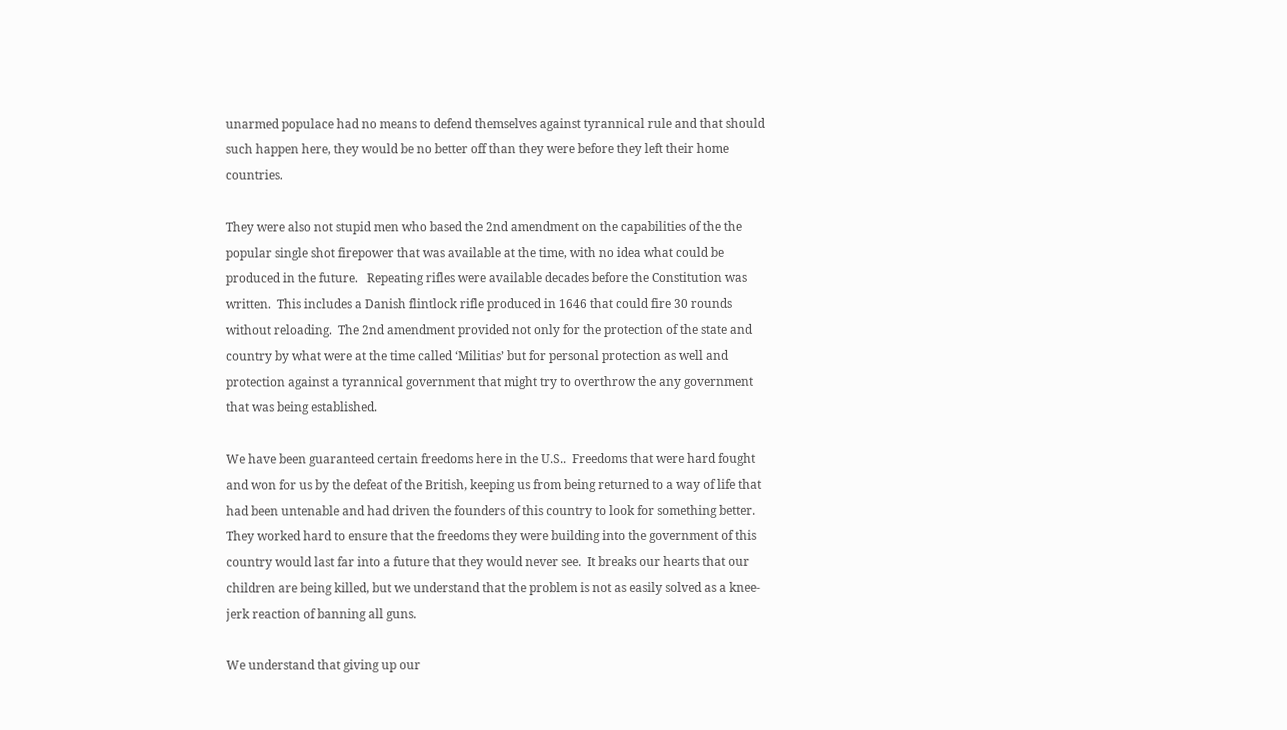unarmed populace had no means to defend themselves against tyrannical rule and that should such happen here, they would be no better off than they were before they left their home countries.

They were also not stupid men who based the 2nd amendment on the capabilities of the the popular single shot firepower that was available at the time, with no idea what could be produced in the future.   Repeating rifles were available decades before the Constitution was written.  This includes a Danish flintlock rifle produced in 1646 that could fire 30 rounds without reloading.  The 2nd amendment provided not only for the protection of the state and country by what were at the time called ‘Militias’ but for personal protection as well and protection against a tyrannical government that might try to overthrow the any government that was being established.

We have been guaranteed certain freedoms here in the U.S..  Freedoms that were hard fought and won for us by the defeat of the British, keeping us from being returned to a way of life that had been untenable and had driven the founders of this country to look for something better.  They worked hard to ensure that the freedoms they were building into the government of this country would last far into a future that they would never see.  It breaks our hearts that our children are being killed, but we understand that the problem is not as easily solved as a knee-jerk reaction of banning all guns.

We understand that giving up our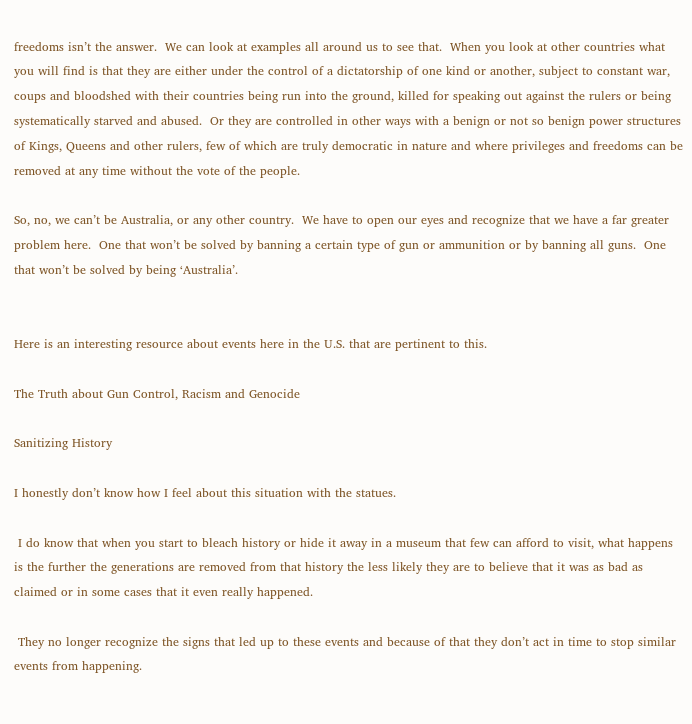freedoms isn’t the answer.  We can look at examples all around us to see that.  When you look at other countries what you will find is that they are either under the control of a dictatorship of one kind or another, subject to constant war, coups and bloodshed with their countries being run into the ground, killed for speaking out against the rulers or being systematically starved and abused.  Or they are controlled in other ways with a benign or not so benign power structures of Kings, Queens and other rulers, few of which are truly democratic in nature and where privileges and freedoms can be removed at any time without the vote of the people.

So, no, we can’t be Australia, or any other country.  We have to open our eyes and recognize that we have a far greater problem here.  One that won’t be solved by banning a certain type of gun or ammunition or by banning all guns.  One that won’t be solved by being ‘Australia’.


Here is an interesting resource about events here in the U.S. that are pertinent to this.

The Truth about Gun Control, Racism and Genocide

Sanitizing History

I honestly don’t know how I feel about this situation with the statues.

 I do know that when you start to bleach history or hide it away in a museum that few can afford to visit, what happens is the further the generations are removed from that history the less likely they are to believe that it was as bad as claimed or in some cases that it even really happened.

 They no longer recognize the signs that led up to these events and because of that they don’t act in time to stop similar events from happening.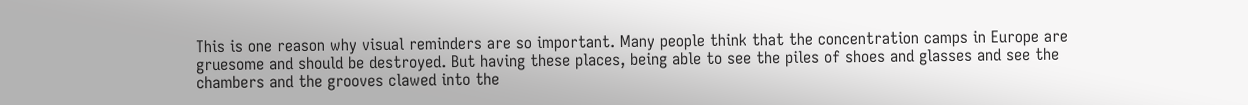This is one reason why visual reminders are so important. Many people think that the concentration camps in Europe are gruesome and should be destroyed. But having these places, being able to see the piles of shoes and glasses and see the chambers and the grooves clawed into the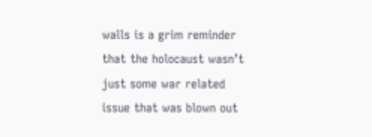walls is a grim reminder that the holocaust wasn’t just some war related issue that was blown out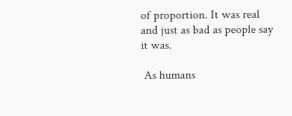of proportion. It was real and just as bad as people say it was.

 As humans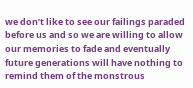we don’t like to see our failings paraded before us and so we are willing to allow our memories to fade and eventually future generations will have nothing to remind them of the monstrous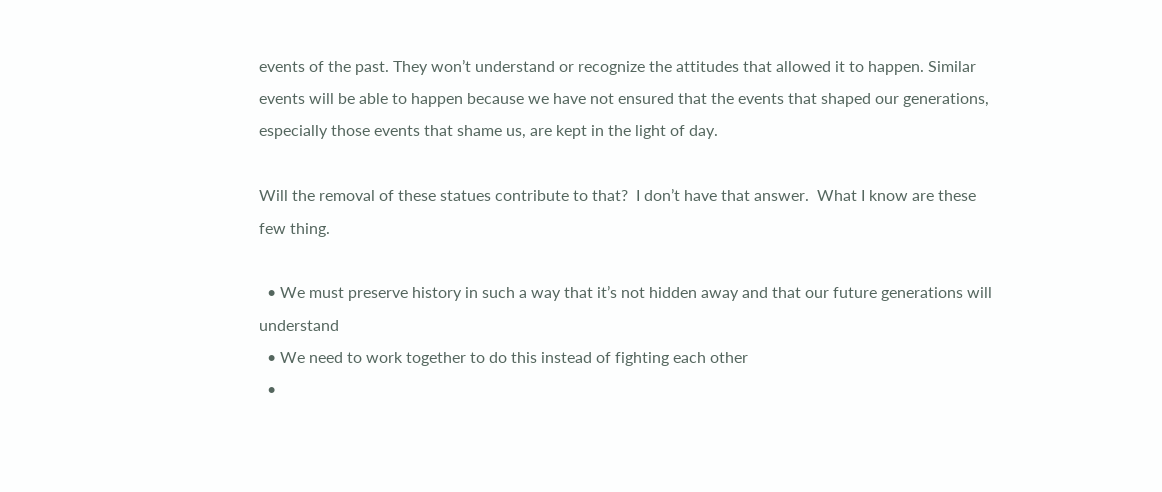events of the past. They won’t understand or recognize the attitudes that allowed it to happen. Similar events will be able to happen because we have not ensured that the events that shaped our generations, especially those events that shame us, are kept in the light of day.

Will the removal of these statues contribute to that?  I don’t have that answer.  What I know are these few thing.

  • We must preserve history in such a way that it’s not hidden away and that our future generations will understand
  • We need to work together to do this instead of fighting each other
  •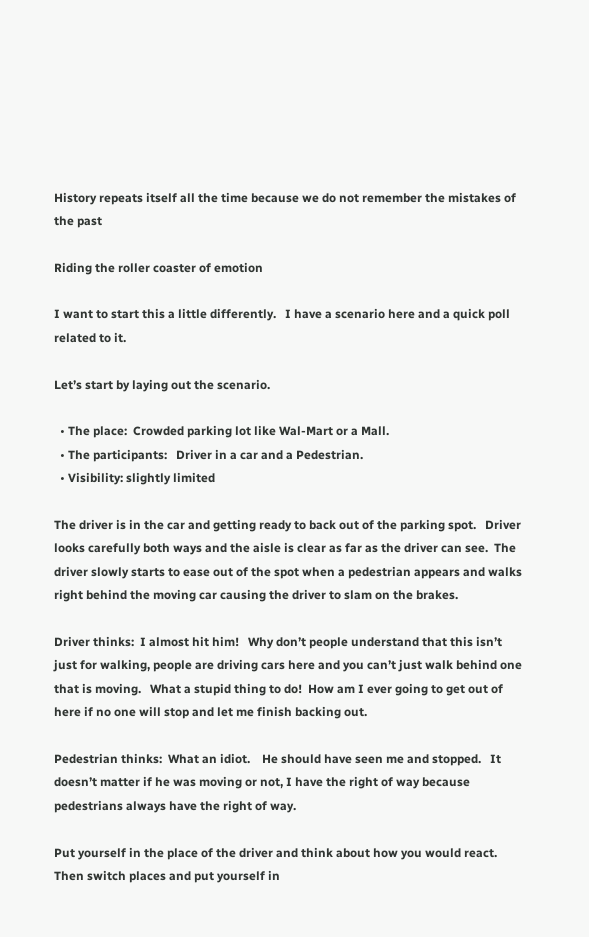History repeats itself all the time because we do not remember the mistakes of the past

Riding the roller coaster of emotion

I want to start this a little differently.   I have a scenario here and a quick poll related to it.

Let’s start by laying out the scenario.

  • The place:  Crowded parking lot like Wal-Mart or a Mall.
  • The participants:   Driver in a car and a Pedestrian.
  • Visibility: slightly limited

The driver is in the car and getting ready to back out of the parking spot.   Driver looks carefully both ways and the aisle is clear as far as the driver can see.  The driver slowly starts to ease out of the spot when a pedestrian appears and walks right behind the moving car causing the driver to slam on the brakes.

Driver thinks:  I almost hit him!   Why don’t people understand that this isn’t just for walking, people are driving cars here and you can’t just walk behind one that is moving.   What a stupid thing to do!  How am I ever going to get out of here if no one will stop and let me finish backing out.

Pedestrian thinks:  What an idiot.    He should have seen me and stopped.   It doesn’t matter if he was moving or not, I have the right of way because pedestrians always have the right of way.

Put yourself in the place of the driver and think about how you would react.   Then switch places and put yourself in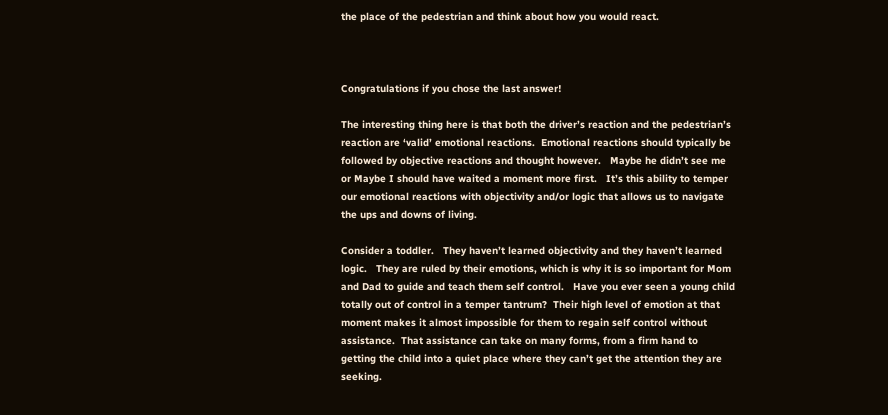the place of the pedestrian and think about how you would react.



Congratulations if you chose the last answer!

The interesting thing here is that both the driver’s reaction and the pedestrian’s reaction are ‘valid’ emotional reactions.  Emotional reactions should typically be followed by objective reactions and thought however.   Maybe he didn’t see me or Maybe I should have waited a moment more first.   It’s this ability to temper our emotional reactions with objectivity and/or logic that allows us to navigate the ups and downs of living.

Consider a toddler.   They haven’t learned objectivity and they haven’t learned logic.   They are ruled by their emotions, which is why it is so important for Mom and Dad to guide and teach them self control.   Have you ever seen a young child totally out of control in a temper tantrum?  Their high level of emotion at that moment makes it almost impossible for them to regain self control without assistance.  That assistance can take on many forms, from a firm hand to getting the child into a quiet place where they can’t get the attention they are seeking.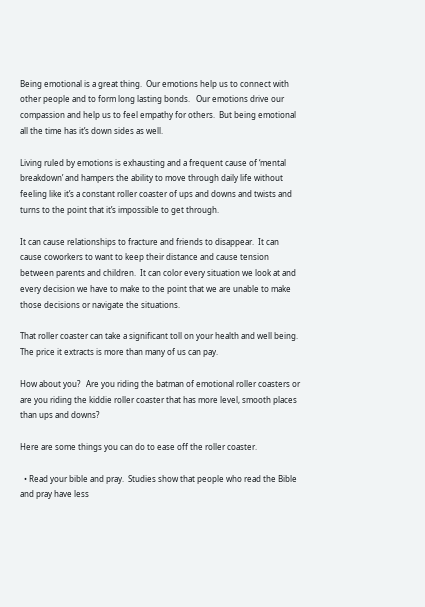Being emotional is a great thing.  Our emotions help us to connect with other people and to form long lasting bonds.   Our emotions drive our compassion and help us to feel empathy for others.  But being emotional all the time has it’s down sides as well.

Living ruled by emotions is exhausting and a frequent cause of ‘mental breakdown’ and hampers the ability to move through daily life without feeling like it’s a constant roller coaster of ups and downs and twists and turns to the point that it’s impossible to get through.

It can cause relationships to fracture and friends to disappear.  It can cause coworkers to want to keep their distance and cause tension between parents and children.  It can color every situation we look at and every decision we have to make to the point that we are unable to make those decisions or navigate the situations.

That roller coaster can take a significant toll on your health and well being.  The price it extracts is more than many of us can pay.

How about you?   Are you riding the batman of emotional roller coasters or are you riding the kiddie roller coaster that has more level, smooth places than ups and downs?

Here are some things you can do to ease off the roller coaster.

  • Read your bible and pray.  Studies show that people who read the Bible and pray have less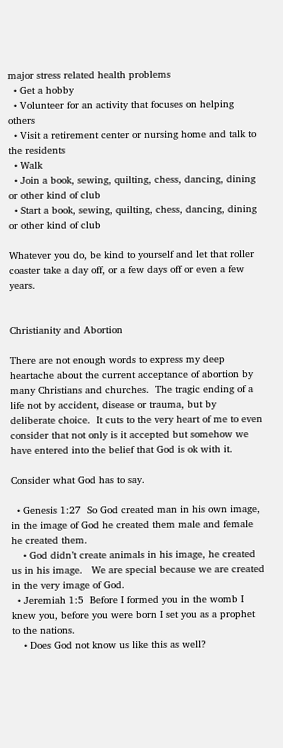major stress related health problems
  • Get a hobby
  • Volunteer for an activity that focuses on helping others
  • Visit a retirement center or nursing home and talk to the residents
  • Walk
  • Join a book, sewing, quilting, chess, dancing, dining or other kind of club
  • Start a book, sewing, quilting, chess, dancing, dining or other kind of club

Whatever you do, be kind to yourself and let that roller coaster take a day off, or a few days off or even a few years.


Christianity and Abortion

There are not enough words to express my deep heartache about the current acceptance of abortion by many Christians and churches.  The tragic ending of a life not by accident, disease or trauma, but by deliberate choice.  It cuts to the very heart of me to even consider that not only is it accepted but somehow we have entered into the belief that God is ok with it.

Consider what God has to say.

  • Genesis 1:27  So God created man in his own image, in the image of God he created them male and female he created them.
    • God didn’t create animals in his image, he created us in his image.   We are special because we are created in the very image of God.
  • Jeremiah 1:5  Before I formed you in the womb I knew you, before you were born I set you as a prophet to the nations.
    • Does God not know us like this as well?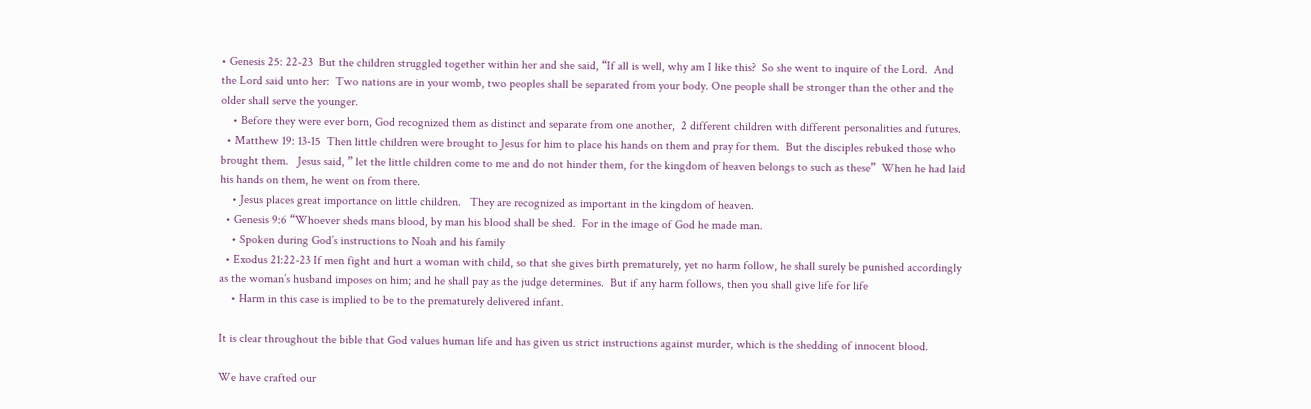• Genesis 25: 22-23  But the children struggled together within her and she said, “If all is well, why am I like this?  So she went to inquire of the Lord.  And the Lord said unto her:  Two nations are in your womb, two peoples shall be separated from your body. One people shall be stronger than the other and the older shall serve the younger.
    • Before they were ever born, God recognized them as distinct and separate from one another,  2 different children with different personalities and futures.
  • Matthew 19: 13-15  Then little children were brought to Jesus for him to place his hands on them and pray for them.  But the disciples rebuked those who brought them.   Jesus said, ” let the little children come to me and do not hinder them, for the kingdom of heaven belongs to such as these”  When he had laid his hands on them, he went on from there.
    • Jesus places great importance on little children.   They are recognized as important in the kingdom of heaven.
  • Genesis 9:6 “Whoever sheds mans blood, by man his blood shall be shed.  For in the image of God he made man.
    • Spoken during God’s instructions to Noah and his family
  • Exodus 21:22-23 If men fight and hurt a woman with child, so that she gives birth prematurely, yet no harm follow, he shall surely be punished accordingly as the woman’s husband imposes on him; and he shall pay as the judge determines.  But if any harm follows, then you shall give life for life
    • Harm in this case is implied to be to the prematurely delivered infant.

It is clear throughout the bible that God values human life and has given us strict instructions against murder, which is the shedding of innocent blood.

We have crafted our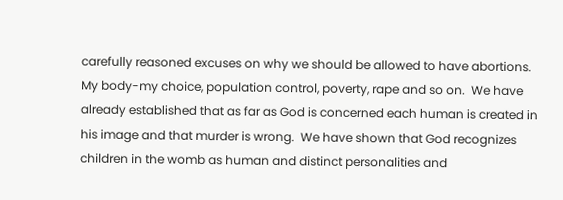carefully reasoned excuses on why we should be allowed to have abortions.   My body-my choice, population control, poverty, rape and so on.  We have already established that as far as God is concerned each human is created in his image and that murder is wrong.  We have shown that God recognizes children in the womb as human and distinct personalities and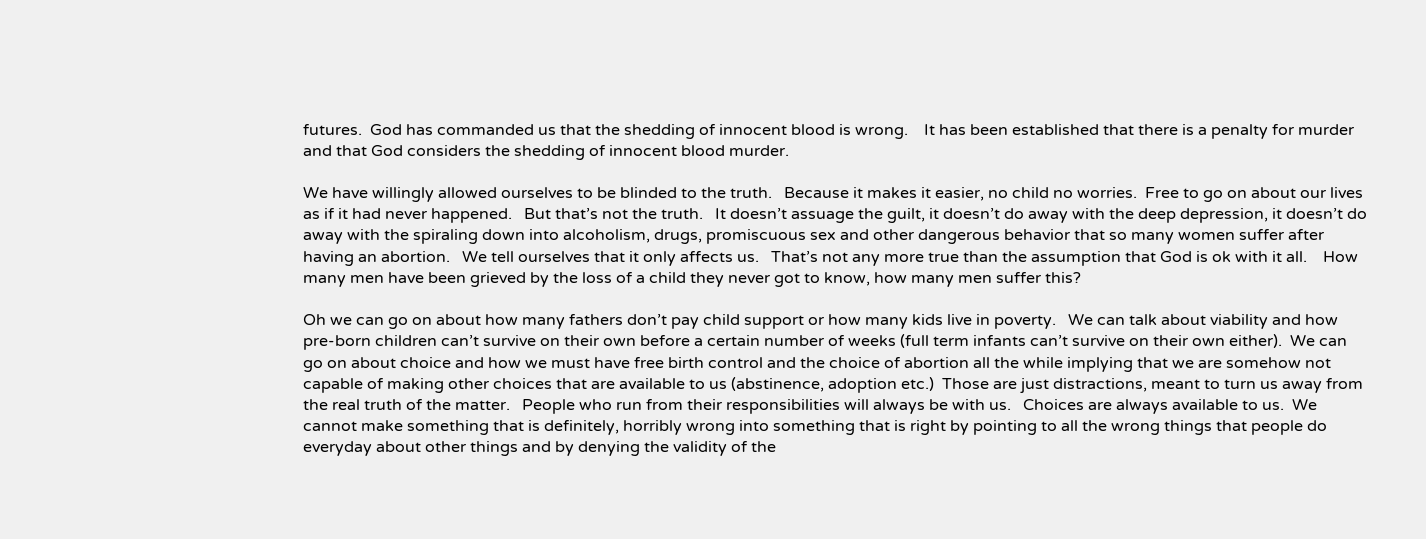futures.  God has commanded us that the shedding of innocent blood is wrong.    It has been established that there is a penalty for murder and that God considers the shedding of innocent blood murder.

We have willingly allowed ourselves to be blinded to the truth.   Because it makes it easier, no child no worries.  Free to go on about our lives as if it had never happened.   But that’s not the truth.   It doesn’t assuage the guilt, it doesn’t do away with the deep depression, it doesn’t do away with the spiraling down into alcoholism, drugs, promiscuous sex and other dangerous behavior that so many women suffer after having an abortion.   We tell ourselves that it only affects us.   That’s not any more true than the assumption that God is ok with it all.    How many men have been grieved by the loss of a child they never got to know, how many men suffer this?

Oh we can go on about how many fathers don’t pay child support or how many kids live in poverty.   We can talk about viability and how pre-born children can’t survive on their own before a certain number of weeks (full term infants can’t survive on their own either).  We can go on about choice and how we must have free birth control and the choice of abortion all the while implying that we are somehow not capable of making other choices that are available to us (abstinence, adoption etc.)  Those are just distractions, meant to turn us away from the real truth of the matter.   People who run from their responsibilities will always be with us.   Choices are always available to us.  We cannot make something that is definitely, horribly wrong into something that is right by pointing to all the wrong things that people do everyday about other things and by denying the validity of the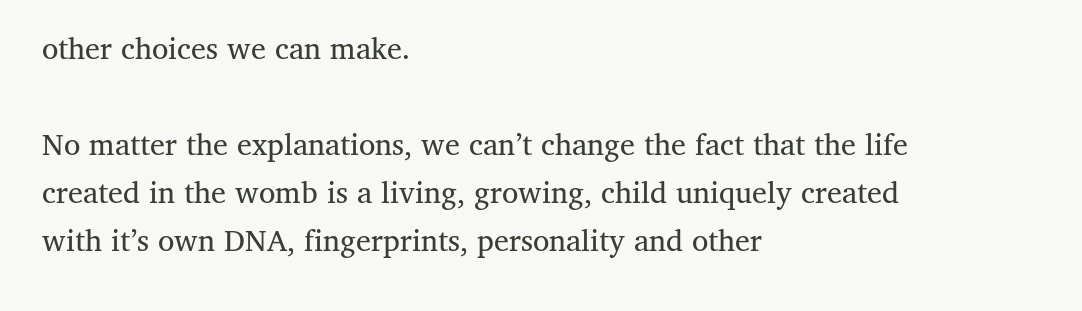other choices we can make.

No matter the explanations, we can’t change the fact that the life created in the womb is a living, growing, child uniquely created with it’s own DNA, fingerprints, personality and other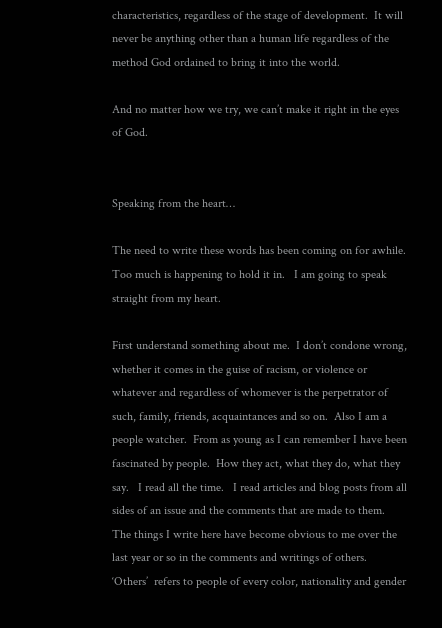characteristics, regardless of the stage of development.  It will never be anything other than a human life regardless of the method God ordained to bring it into the world.

And no matter how we try, we can’t make it right in the eyes of God.


Speaking from the heart…

The need to write these words has been coming on for awhile.   Too much is happening to hold it in.   I am going to speak straight from my heart.

First understand something about me.  I don’t condone wrong, whether it comes in the guise of racism, or violence or whatever and regardless of whomever is the perpetrator of such, family, friends, acquaintances and so on.  Also I am a people watcher.  From as young as I can remember I have been fascinated by people.  How they act, what they do, what they say.   I read all the time.   I read articles and blog posts from all sides of an issue and the comments that are made to them.  The things I write here have become obvious to me over the last year or so in the comments and writings of others.  ‘Others’  refers to people of every color, nationality and gender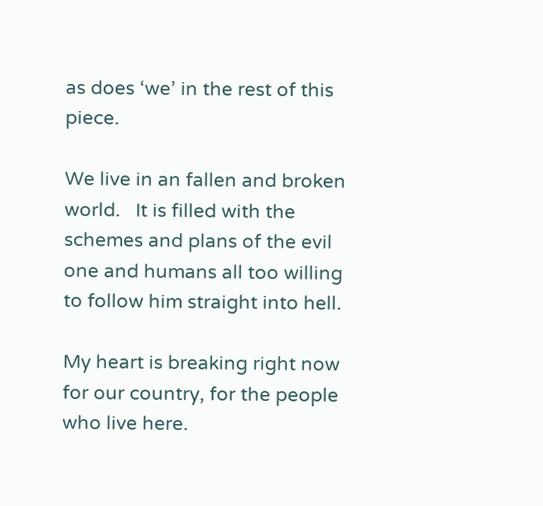as does ‘we’ in the rest of this piece.

We live in an fallen and broken world.   It is filled with the schemes and plans of the evil one and humans all too willing to follow him straight into hell.

My heart is breaking right now for our country, for the people who live here.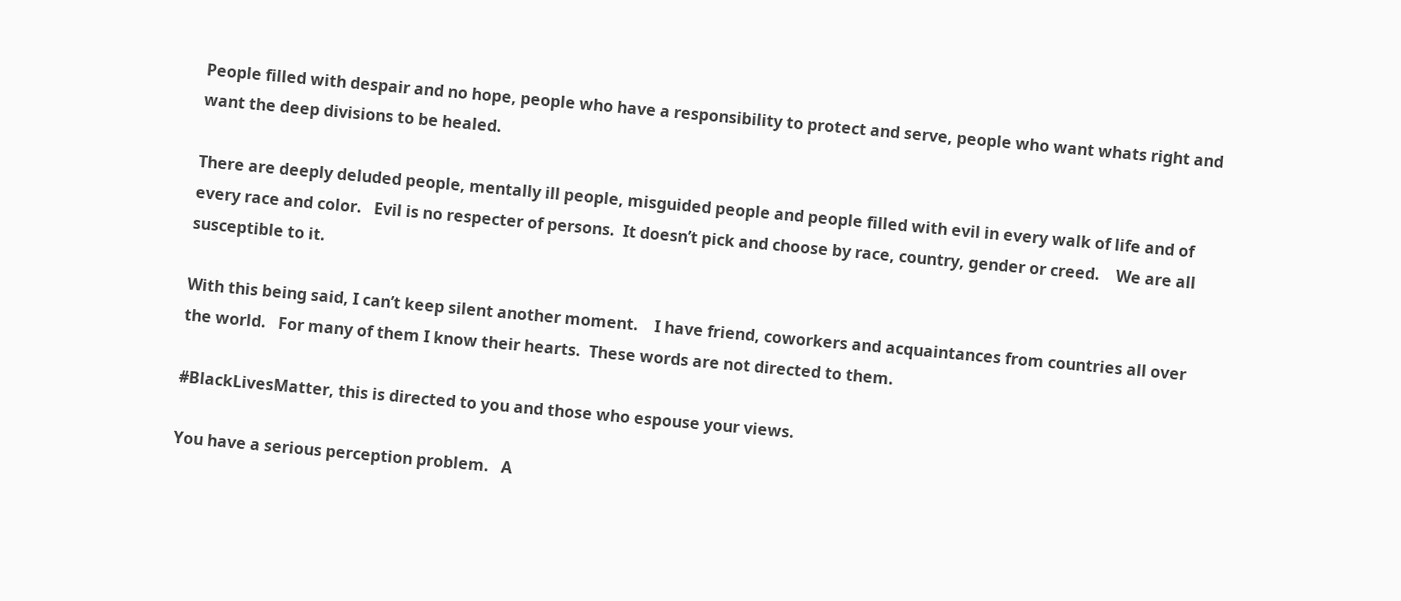People filled with despair and no hope, people who have a responsibility to protect and serve, people who want whats right and want the deep divisions to be healed.

There are deeply deluded people, mentally ill people, misguided people and people filled with evil in every walk of life and of every race and color.   Evil is no respecter of persons.  It doesn’t pick and choose by race, country, gender or creed.    We are all susceptible to it.

With this being said, I can’t keep silent another moment.    I have friend, coworkers and acquaintances from countries all over the world.   For many of them I know their hearts.  These words are not directed to them.

#BlackLivesMatter, this is directed to you and those who espouse your views.

You have a serious perception problem.   A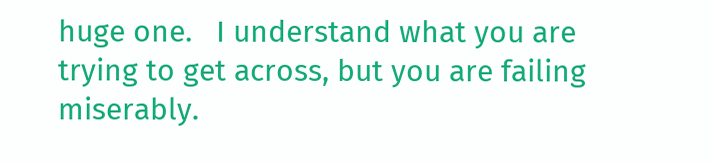huge one.   I understand what you are trying to get across, but you are failing miserably.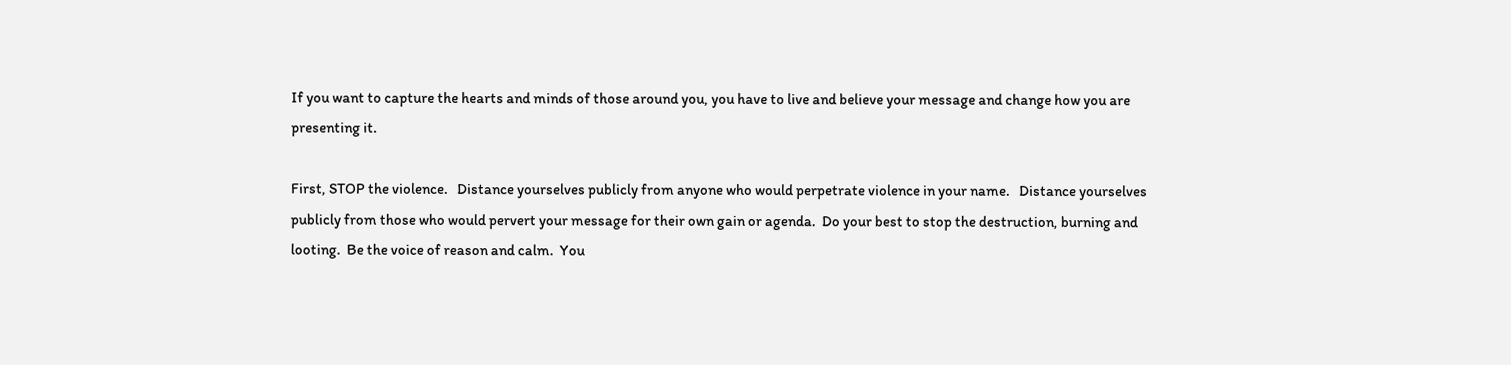If you want to capture the hearts and minds of those around you, you have to live and believe your message and change how you are presenting it.

First, STOP the violence.   Distance yourselves publicly from anyone who would perpetrate violence in your name.   Distance yourselves publicly from those who would pervert your message for their own gain or agenda.  Do your best to stop the destruction, burning and looting.  Be the voice of reason and calm.  You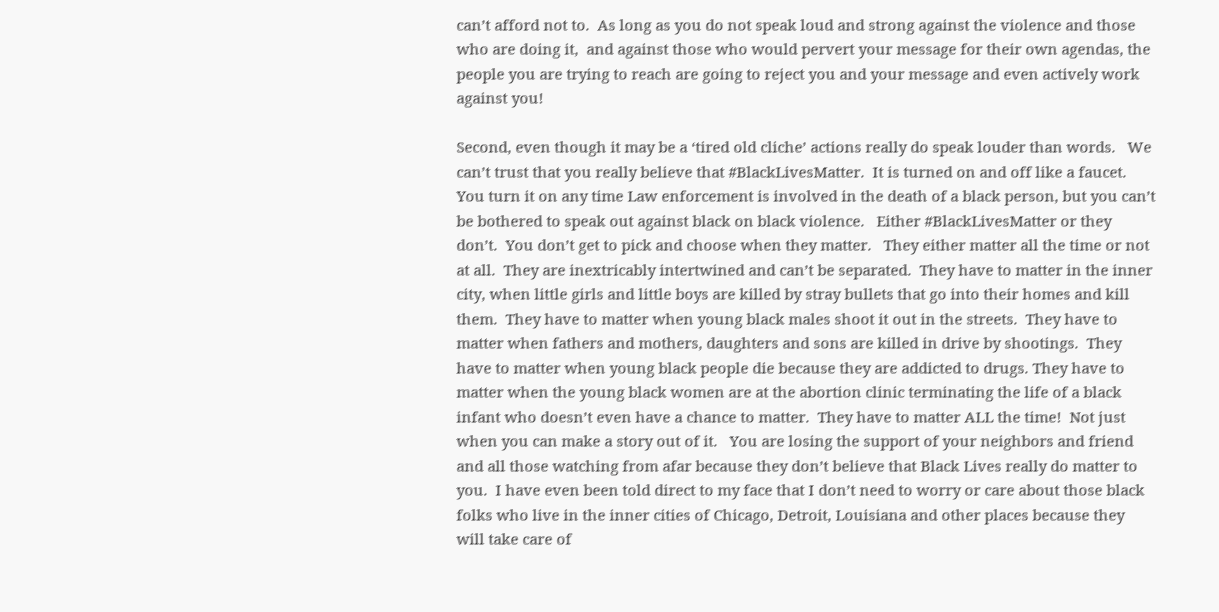can’t afford not to.  As long as you do not speak loud and strong against the violence and those who are doing it,  and against those who would pervert your message for their own agendas, the people you are trying to reach are going to reject you and your message and even actively work against you!

Second, even though it may be a ‘tired old cliche’ actions really do speak louder than words.   We can’t trust that you really believe that #BlackLivesMatter.  It is turned on and off like a faucet.   You turn it on any time Law enforcement is involved in the death of a black person, but you can’t be bothered to speak out against black on black violence.   Either #BlackLivesMatter or they don’t.  You don’t get to pick and choose when they matter.   They either matter all the time or not at all.  They are inextricably intertwined and can’t be separated.  They have to matter in the inner city, when little girls and little boys are killed by stray bullets that go into their homes and kill them.  They have to matter when young black males shoot it out in the streets.  They have to matter when fathers and mothers, daughters and sons are killed in drive by shootings.  They have to matter when young black people die because they are addicted to drugs. They have to matter when the young black women are at the abortion clinic terminating the life of a black infant who doesn’t even have a chance to matter.  They have to matter ALL the time!  Not just when you can make a story out of it.   You are losing the support of your neighbors and friend and all those watching from afar because they don’t believe that Black Lives really do matter to you.  I have even been told direct to my face that I don’t need to worry or care about those black folks who live in the inner cities of Chicago, Detroit, Louisiana and other places because they will take care of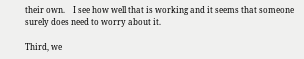their own.    I see how well that is working and it seems that someone surely does need to worry about it.

Third, we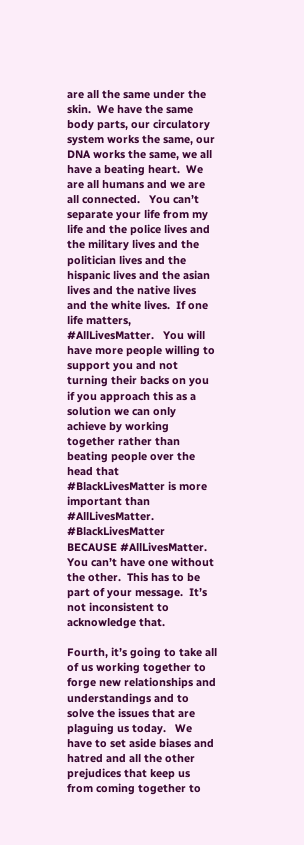are all the same under the skin.  We have the same body parts, our circulatory system works the same, our DNA works the same, we all have a beating heart.  We are all humans and we are all connected.   You can’t separate your life from my life and the police lives and the military lives and the politician lives and the hispanic lives and the asian lives and the native lives and the white lives.  If one life matters, #AllLivesMatter.   You will have more people willing to support you and not turning their backs on you if you approach this as a solution we can only achieve by working together rather than beating people over the head that #BlackLivesMatter is more important than #AllLivesMatter.   #BlackLivesMatter BECAUSE #AllLivesMatter.  You can’t have one without the other.  This has to be part of your message.  It’s not inconsistent to acknowledge that.

Fourth, it’s going to take all of us working together to forge new relationships and understandings and to solve the issues that are plaguing us today.   We have to set aside biases and hatred and all the other prejudices that keep us from coming together to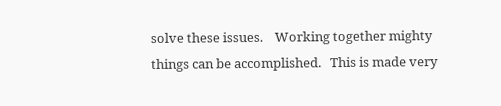solve these issues.    Working together mighty things can be accomplished.   This is made very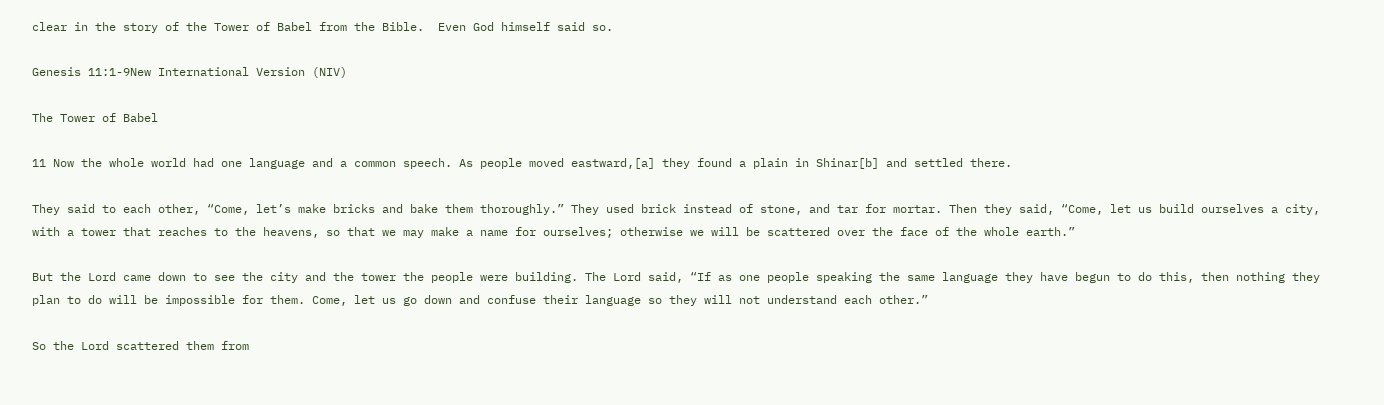clear in the story of the Tower of Babel from the Bible.  Even God himself said so.

Genesis 11:1-9New International Version (NIV)

The Tower of Babel

11 Now the whole world had one language and a common speech. As people moved eastward,[a] they found a plain in Shinar[b] and settled there.

They said to each other, “Come, let’s make bricks and bake them thoroughly.” They used brick instead of stone, and tar for mortar. Then they said, “Come, let us build ourselves a city, with a tower that reaches to the heavens, so that we may make a name for ourselves; otherwise we will be scattered over the face of the whole earth.”

But the Lord came down to see the city and the tower the people were building. The Lord said, “If as one people speaking the same language they have begun to do this, then nothing they plan to do will be impossible for them. Come, let us go down and confuse their language so they will not understand each other.”

So the Lord scattered them from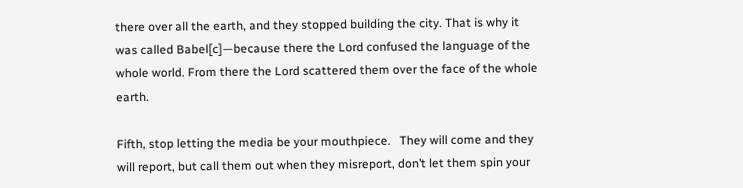there over all the earth, and they stopped building the city. That is why it was called Babel[c]—because there the Lord confused the language of the whole world. From there the Lord scattered them over the face of the whole earth.

Fifth, stop letting the media be your mouthpiece.   They will come and they will report, but call them out when they misreport, don’t let them spin your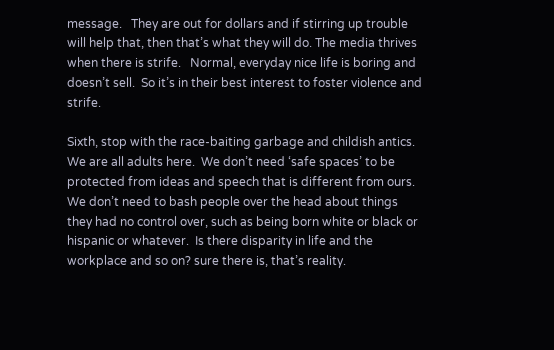message.   They are out for dollars and if stirring up trouble will help that, then that’s what they will do. The media thrives when there is strife.   Normal, everyday nice life is boring and doesn’t sell.  So it’s in their best interest to foster violence and strife.

Sixth, stop with the race-baiting garbage and childish antics.   We are all adults here.  We don’t need ‘safe spaces’ to be protected from ideas and speech that is different from ours.   We don’t need to bash people over the head about things they had no control over, such as being born white or black or hispanic or whatever.  Is there disparity in life and the workplace and so on? sure there is, that’s reality.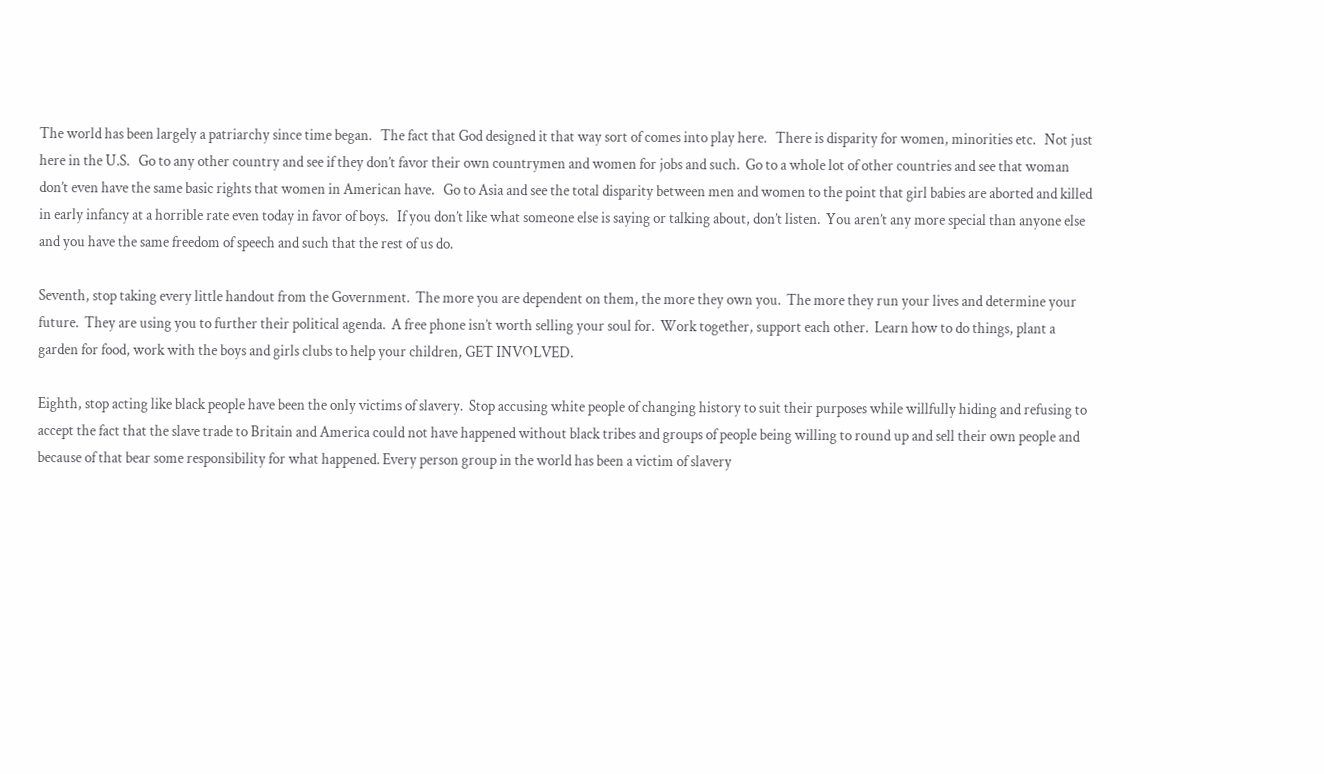The world has been largely a patriarchy since time began.   The fact that God designed it that way sort of comes into play here.   There is disparity for women, minorities etc.   Not just here in the U.S.   Go to any other country and see if they don’t favor their own countrymen and women for jobs and such.  Go to a whole lot of other countries and see that woman don’t even have the same basic rights that women in American have.   Go to Asia and see the total disparity between men and women to the point that girl babies are aborted and killed in early infancy at a horrible rate even today in favor of boys.   If you don’t like what someone else is saying or talking about, don’t listen.  You aren’t any more special than anyone else and you have the same freedom of speech and such that the rest of us do.

Seventh, stop taking every little handout from the Government.  The more you are dependent on them, the more they own you.  The more they run your lives and determine your future.  They are using you to further their political agenda.  A free phone isn’t worth selling your soul for.  Work together, support each other.  Learn how to do things, plant a garden for food, work with the boys and girls clubs to help your children, GET INVOLVED.

Eighth, stop acting like black people have been the only victims of slavery.  Stop accusing white people of changing history to suit their purposes while willfully hiding and refusing to accept the fact that the slave trade to Britain and America could not have happened without black tribes and groups of people being willing to round up and sell their own people and because of that bear some responsibility for what happened. Every person group in the world has been a victim of slavery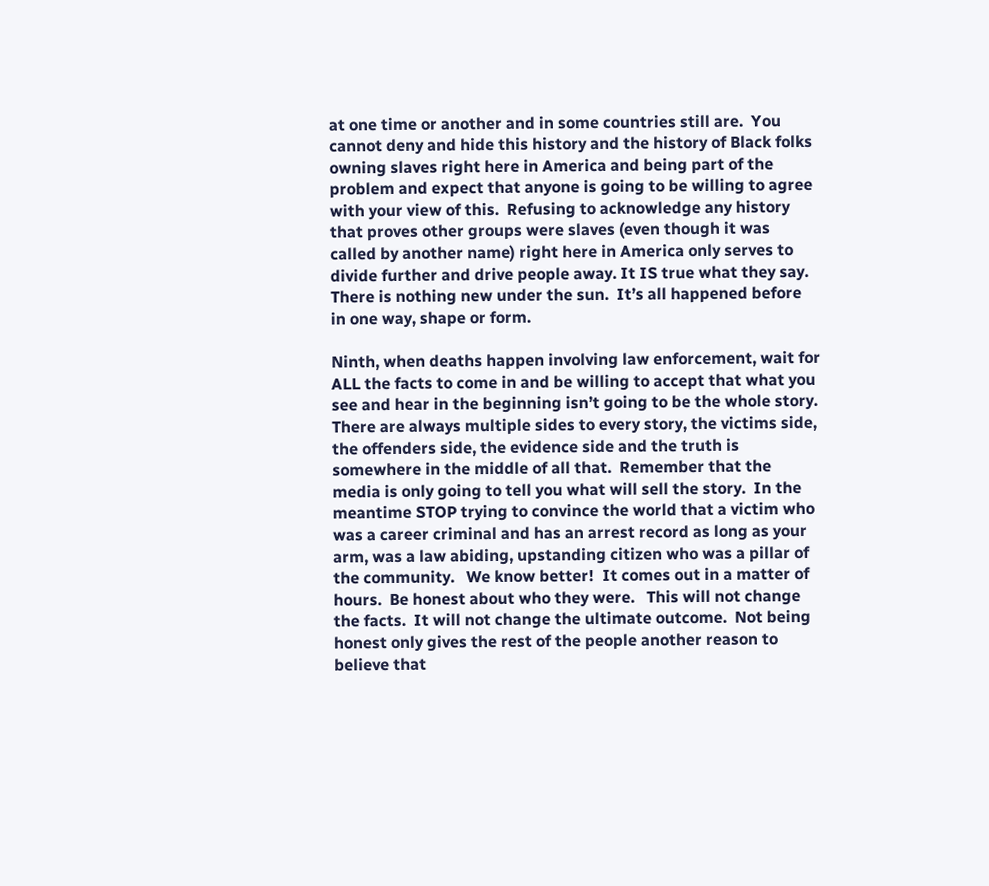at one time or another and in some countries still are.  You cannot deny and hide this history and the history of Black folks owning slaves right here in America and being part of the problem and expect that anyone is going to be willing to agree with your view of this.  Refusing to acknowledge any history that proves other groups were slaves (even though it was called by another name) right here in America only serves to divide further and drive people away. It IS true what they say.  There is nothing new under the sun.  It’s all happened before in one way, shape or form.

Ninth, when deaths happen involving law enforcement, wait for ALL the facts to come in and be willing to accept that what you see and hear in the beginning isn’t going to be the whole story.  There are always multiple sides to every story, the victims side, the offenders side, the evidence side and the truth is somewhere in the middle of all that.  Remember that the media is only going to tell you what will sell the story.  In the meantime STOP trying to convince the world that a victim who was a career criminal and has an arrest record as long as your arm, was a law abiding, upstanding citizen who was a pillar of the community.   We know better!  It comes out in a matter of hours.  Be honest about who they were.   This will not change the facts.  It will not change the ultimate outcome.  Not being honest only gives the rest of the people another reason to believe that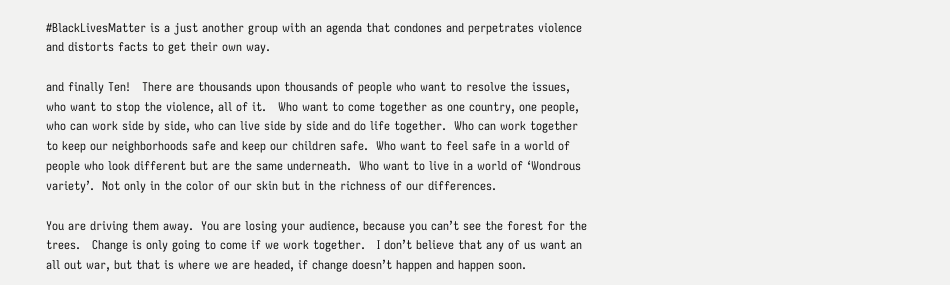#BlackLivesMatter is a just another group with an agenda that condones and perpetrates violence and distorts facts to get their own way.

and finally Ten!   There are thousands upon thousands of people who want to resolve the issues, who want to stop the violence, all of it.   Who want to come together as one country, one people, who can work side by side, who can live side by side and do life together.  Who can work together to keep our neighborhoods safe and keep our children safe.  Who want to feel safe in a world of people who look different but are the same underneath.  Who want to live in a world of ‘Wondrous variety’.  Not only in the color of our skin but in the richness of our differences.

You are driving them away.  You are losing your audience, because you can’t see the forest for the trees.   Change is only going to come if we work together.   I don’t believe that any of us want an all out war, but that is where we are headed, if change doesn’t happen and happen soon.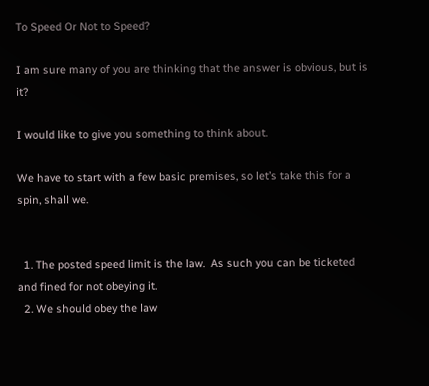To Speed Or Not to Speed?

I am sure many of you are thinking that the answer is obvious, but is it?

I would like to give you something to think about.

We have to start with a few basic premises, so let’s take this for a spin, shall we.


  1. The posted speed limit is the law.  As such you can be ticketed and fined for not obeying it.
  2. We should obey the law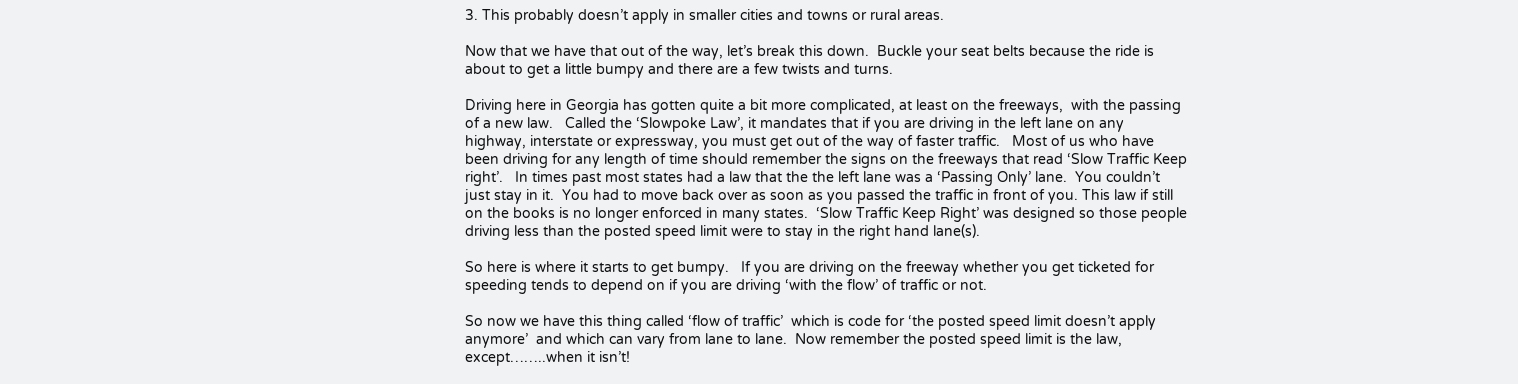3. This probably doesn’t apply in smaller cities and towns or rural areas.

Now that we have that out of the way, let’s break this down.  Buckle your seat belts because the ride is about to get a little bumpy and there are a few twists and turns.

Driving here in Georgia has gotten quite a bit more complicated, at least on the freeways,  with the passing of a new law.   Called the ‘Slowpoke Law’, it mandates that if you are driving in the left lane on any highway, interstate or expressway, you must get out of the way of faster traffic.   Most of us who have been driving for any length of time should remember the signs on the freeways that read ‘Slow Traffic Keep right’.   In times past most states had a law that the the left lane was a ‘Passing Only’ lane.  You couldn’t just stay in it.  You had to move back over as soon as you passed the traffic in front of you. This law if still on the books is no longer enforced in many states.  ‘Slow Traffic Keep Right’ was designed so those people driving less than the posted speed limit were to stay in the right hand lane(s).

So here is where it starts to get bumpy.   If you are driving on the freeway whether you get ticketed for speeding tends to depend on if you are driving ‘with the flow’ of traffic or not.

So now we have this thing called ‘flow of traffic’  which is code for ‘the posted speed limit doesn’t apply anymore’  and which can vary from lane to lane.  Now remember the posted speed limit is the law, except……..when it isn’t!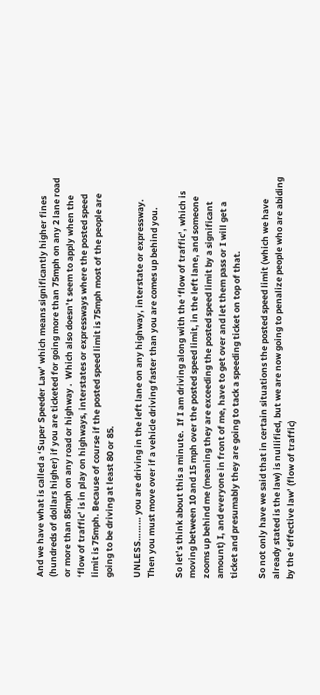And we have what is called a ‘Super Speeder Law’ which means significantly higher fines (hundreds of dollars higher) if you are ticketed for going more than 75mph on any 2 lane road or more than 85mph on any road or highway .  Which also doesn’t seem to apply when the ‘flow of traffic’ is in play on highways, interstates or expressways where the posted speed limit is 75mph. Because of course if the posted speed limit is 75mph most of the people are going to be driving at least 80 or 85.

UNLESS……… you are driving in the left lane on any highway, interstate or expressway.   Then you must move over if a vehicle driving faster than you are comes up behind you.

So let’s think about this a minute.  If I am driving along with the ‘flow of traffic’, which is moving between 10 and 15 mph over the posted speed limit, in the left lane, and someone zooms up behind me (meaning they are exceeding the posted speed limit by a significant amount) I, and everyone in front of me, have to get over and let them pass or I will get a ticket and presumably they are going to tack a speeding ticket on top of that.

So not only have we said that in certain situations the posted speed limit (which we have already stated is the law) is nullified, but we are now going to penalize people who are abiding by the ‘effective law’ (flow of traffic)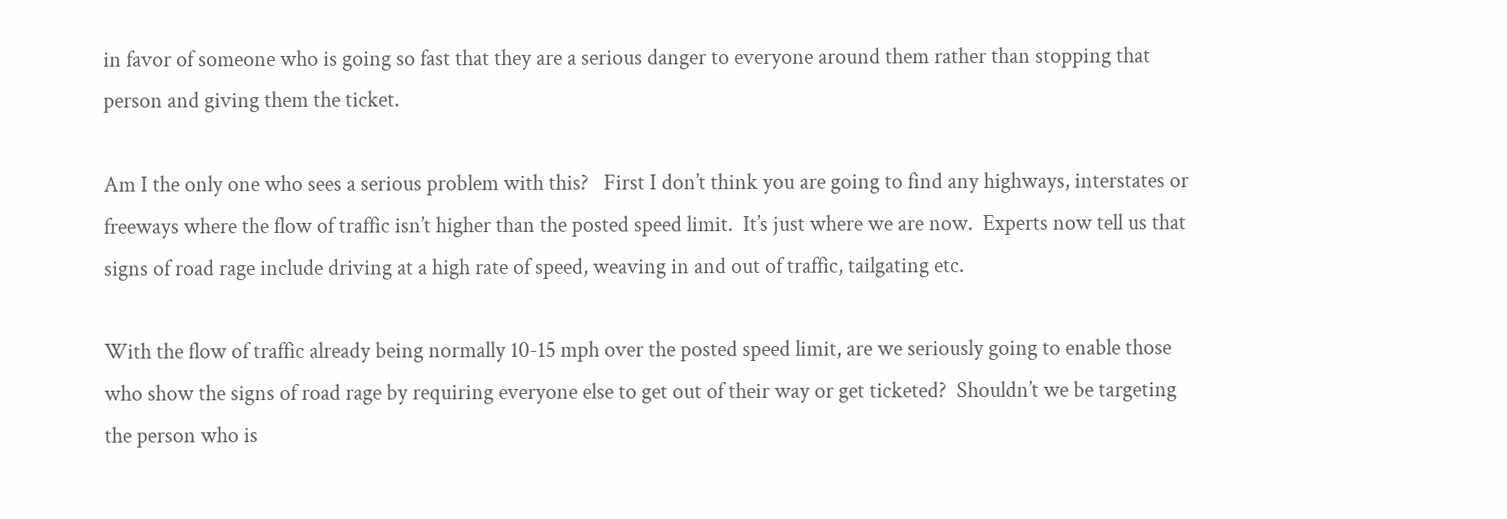in favor of someone who is going so fast that they are a serious danger to everyone around them rather than stopping that person and giving them the ticket.

Am I the only one who sees a serious problem with this?   First I don’t think you are going to find any highways, interstates or freeways where the flow of traffic isn’t higher than the posted speed limit.  It’s just where we are now.  Experts now tell us that signs of road rage include driving at a high rate of speed, weaving in and out of traffic, tailgating etc.

With the flow of traffic already being normally 10-15 mph over the posted speed limit, are we seriously going to enable those who show the signs of road rage by requiring everyone else to get out of their way or get ticketed?  Shouldn’t we be targeting the person who is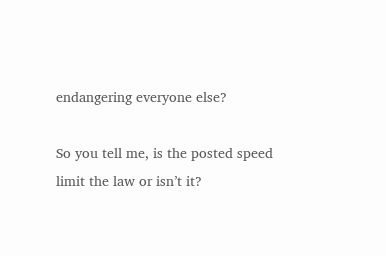endangering everyone else?

So you tell me, is the posted speed limit the law or isn’t it?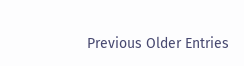Previous Older Entries